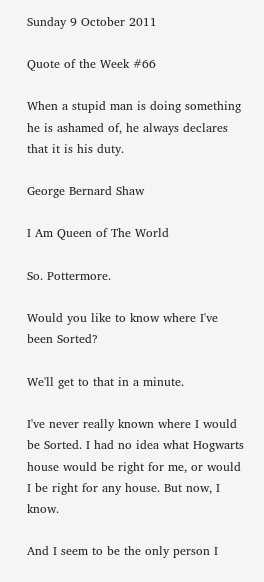Sunday 9 October 2011

Quote of the Week #66

When a stupid man is doing something he is ashamed of, he always declares that it is his duty.

George Bernard Shaw

I Am Queen of The World

So. Pottermore.

Would you like to know where I've been Sorted?

We'll get to that in a minute.

I've never really known where I would be Sorted. I had no idea what Hogwarts house would be right for me, or would I be right for any house. But now, I know.

And I seem to be the only person I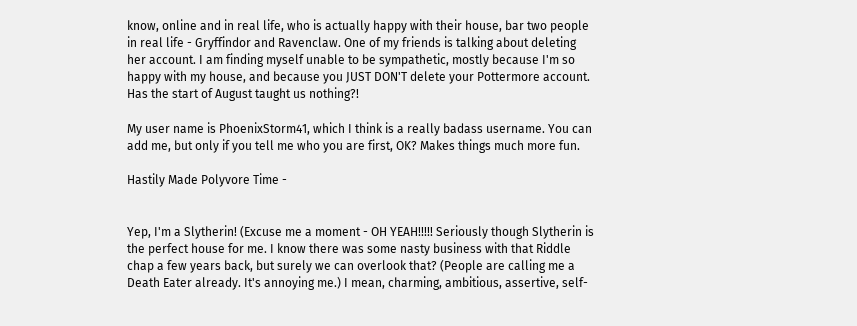know, online and in real life, who is actually happy with their house, bar two people in real life - Gryffindor and Ravenclaw. One of my friends is talking about deleting her account. I am finding myself unable to be sympathetic, mostly because I'm so happy with my house, and because you JUST DON'T delete your Pottermore account. Has the start of August taught us nothing?!

My user name is PhoenixStorm41, which I think is a really badass username. You can add me, but only if you tell me who you are first, OK? Makes things much more fun.

Hastily Made Polyvore Time -


Yep, I'm a Slytherin! (Excuse me a moment - OH YEAH!!!!! Seriously though Slytherin is the perfect house for me. I know there was some nasty business with that Riddle chap a few years back, but surely we can overlook that? (People are calling me a Death Eater already. It's annoying me.) I mean, charming, ambitious, assertive, self-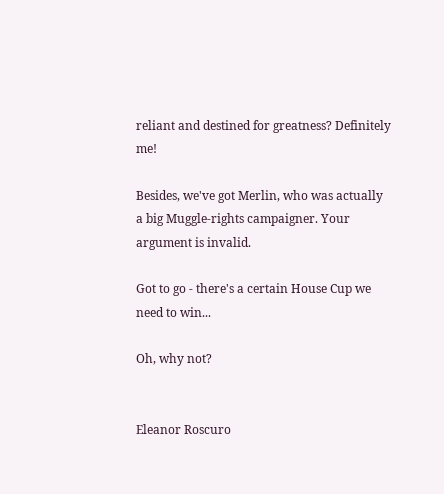reliant and destined for greatness? Definitely me!

Besides, we've got Merlin, who was actually a big Muggle-rights campaigner. Your argument is invalid.

Got to go - there's a certain House Cup we need to win...

Oh, why not?


Eleanor Roscuro